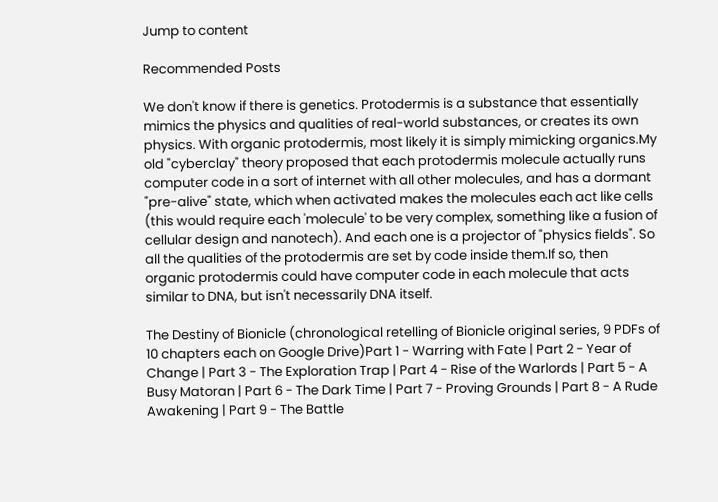Jump to content

Recommended Posts

We don't know if there is genetics. Protodermis is a substance that essentially mimics the physics and qualities of real-world substances, or creates its own physics. With organic protodermis, most likely it is simply mimicking organics.My old "cyberclay" theory proposed that each protodermis molecule actually runs computer code in a sort of internet with all other molecules, and has a dormant "pre-alive" state, which when activated makes the molecules each act like cells (this would require each 'molecule' to be very complex, something like a fusion of cellular design and nanotech). And each one is a projector of "physics fields". So all the qualities of the protodermis are set by code inside them.If so, then organic protodermis could have computer code in each molecule that acts similar to DNA, but isn't necessarily DNA itself.

The Destiny of Bionicle (chronological retelling of Bionicle original series, 9 PDFs of 10 chapters each on Google Drive)Part 1 - Warring with Fate | Part 2 - Year of Change | Part 3 - The Exploration Trap | Part 4 - Rise of the Warlords | Part 5 - A Busy Matoran | Part 6 - The Dark Time | Part 7 - Proving Grounds | Part 8 - A Rude Awakening | Part 9 - The Battle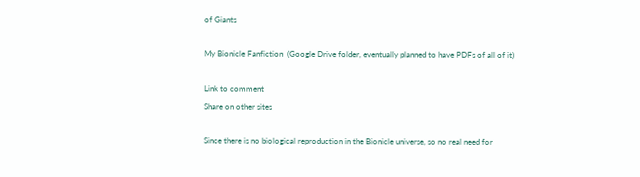of Giants

My Bionicle Fanfiction  (Google Drive folder, eventually planned to have PDFs of all of it)

Link to comment
Share on other sites

Since there is no biological reproduction in the Bionicle universe, so no real need for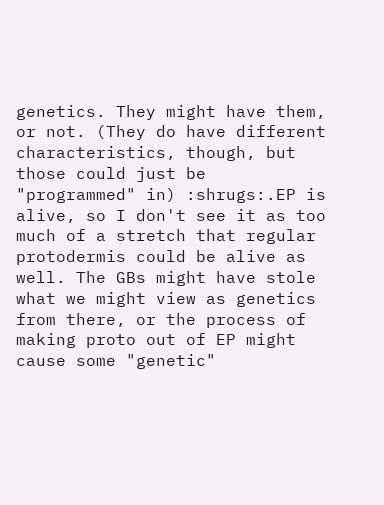genetics. They might have them, or not. (They do have different characteristics, though, but those could just be "programmed" in) :shrugs:.EP is alive, so I don't see it as too much of a stretch that regular protodermis could be alive as well. The GBs might have stole what we might view as genetics from there, or the process of making proto out of EP might cause some "genetic"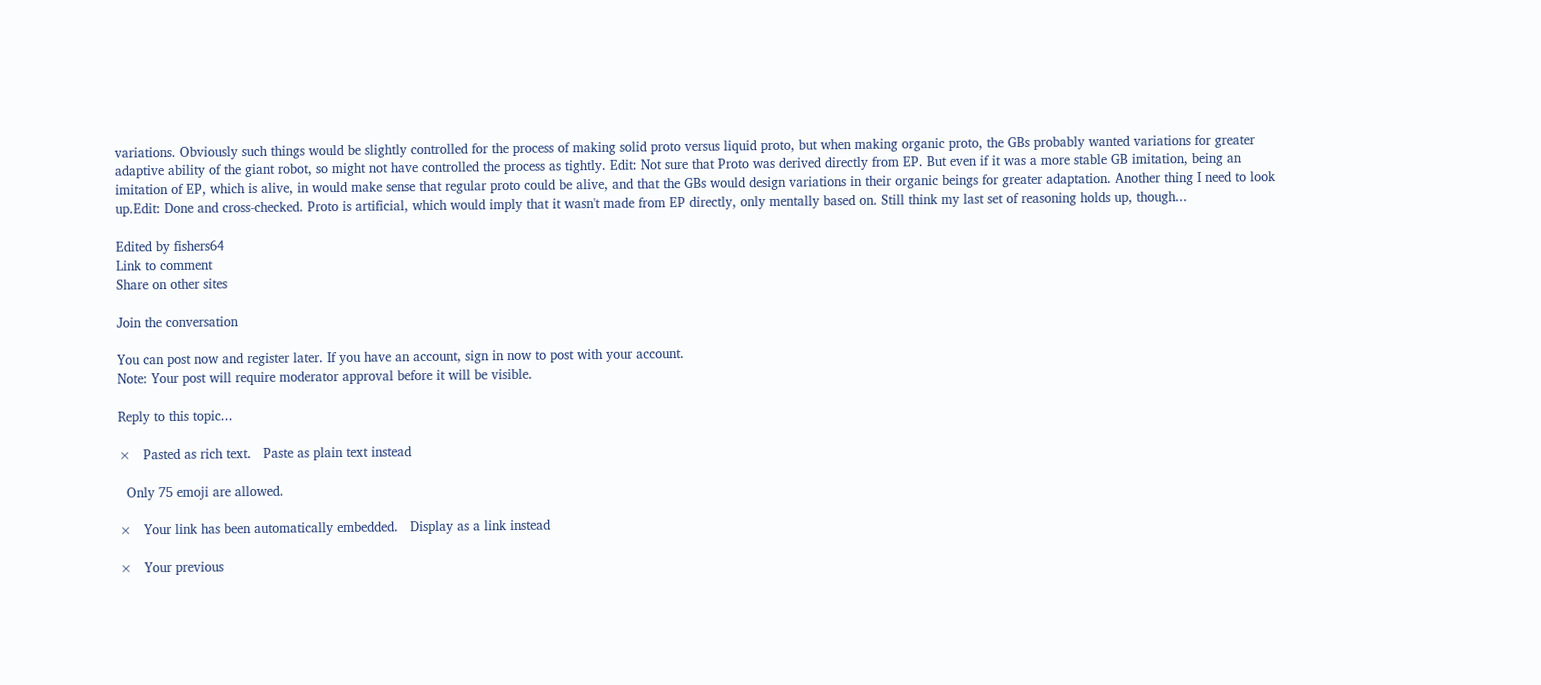variations. Obviously such things would be slightly controlled for the process of making solid proto versus liquid proto, but when making organic proto, the GBs probably wanted variations for greater adaptive ability of the giant robot, so might not have controlled the process as tightly. Edit: Not sure that Proto was derived directly from EP. But even if it was a more stable GB imitation, being an imitation of EP, which is alive, in would make sense that regular proto could be alive, and that the GBs would design variations in their organic beings for greater adaptation. Another thing I need to look up.Edit: Done and cross-checked. Proto is artificial, which would imply that it wasn't made from EP directly, only mentally based on. Still think my last set of reasoning holds up, though...

Edited by fishers64
Link to comment
Share on other sites

Join the conversation

You can post now and register later. If you have an account, sign in now to post with your account.
Note: Your post will require moderator approval before it will be visible.

Reply to this topic...

×   Pasted as rich text.   Paste as plain text instead

  Only 75 emoji are allowed.

×   Your link has been automatically embedded.   Display as a link instead

×   Your previous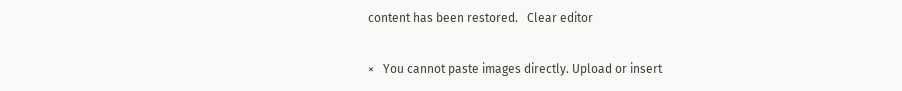content has been restored.   Clear editor

×   You cannot paste images directly. Upload or insert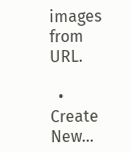images from URL.

  • Create New...